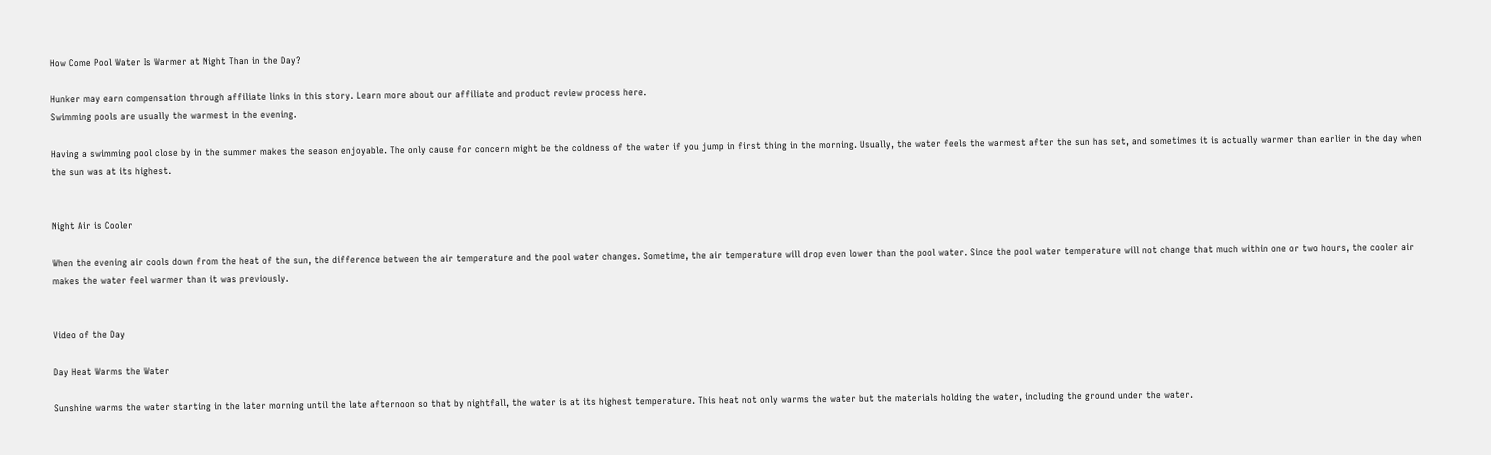How Come Pool Water Is Warmer at Night Than in the Day?

Hunker may earn compensation through affiliate links in this story. Learn more about our affiliate and product review process here.
Swimming pools are usually the warmest in the evening.

Having a swimming pool close by in the summer makes the season enjoyable. The only cause for concern might be the coldness of the water if you jump in first thing in the morning. Usually, the water feels the warmest after the sun has set, and sometimes it is actually warmer than earlier in the day when the sun was at its highest.


Night Air is Cooler

When the evening air cools down from the heat of the sun, the difference between the air temperature and the pool water changes. Sometime, the air temperature will drop even lower than the pool water. Since the pool water temperature will not change that much within one or two hours, the cooler air makes the water feel warmer than it was previously.


Video of the Day

Day Heat Warms the Water

Sunshine warms the water starting in the later morning until the late afternoon so that by nightfall, the water is at its highest temperature. This heat not only warms the water but the materials holding the water, including the ground under the water.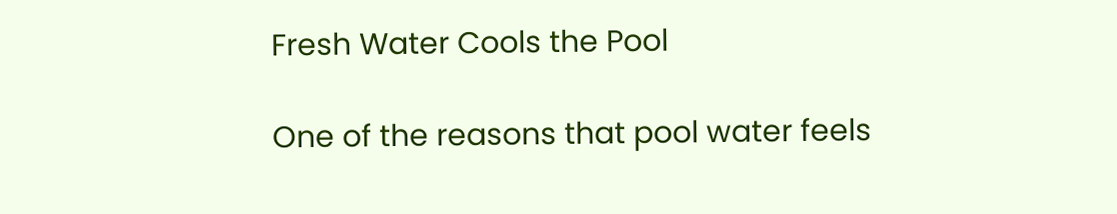Fresh Water Cools the Pool

One of the reasons that pool water feels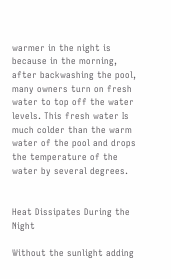warmer in the night is because in the morning, after backwashing the pool, many owners turn on fresh water to top off the water levels. This fresh water Is much colder than the warm water of the pool and drops the temperature of the water by several degrees.


Heat Dissipates During the Night

Without the sunlight adding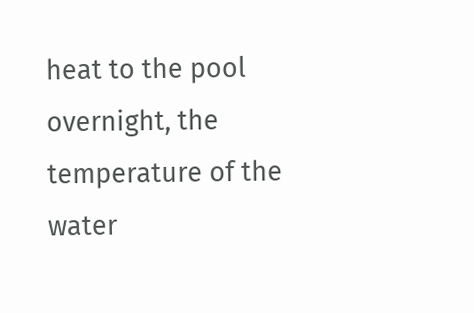heat to the pool overnight, the temperature of the water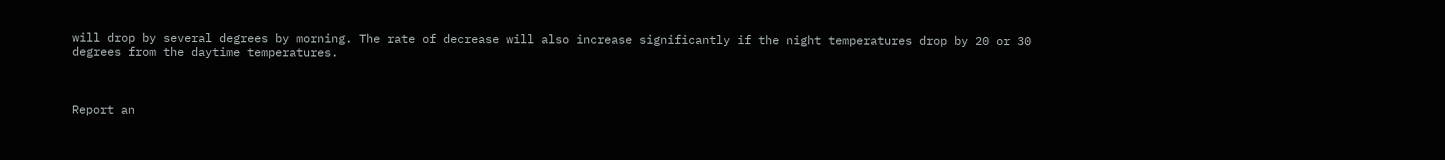will drop by several degrees by morning. The rate of decrease will also increase significantly if the night temperatures drop by 20 or 30 degrees from the daytime temperatures.



Report an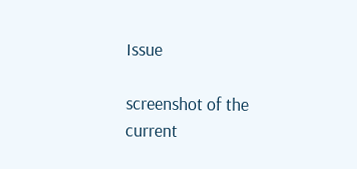Issue

screenshot of the current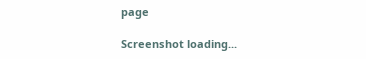page

Screenshot loading...